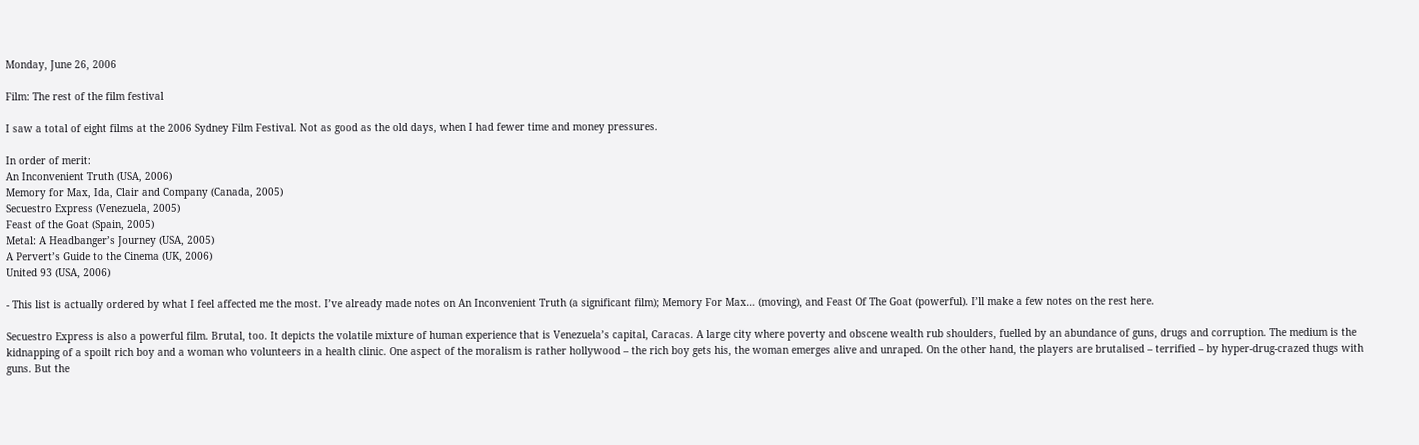Monday, June 26, 2006

Film: The rest of the film festival

I saw a total of eight films at the 2006 Sydney Film Festival. Not as good as the old days, when I had fewer time and money pressures.

In order of merit:
An Inconvenient Truth (USA, 2006)
Memory for Max, Ida, Clair and Company (Canada, 2005)
Secuestro Express (Venezuela, 2005)
Feast of the Goat (Spain, 2005)
Metal: A Headbanger’s Journey (USA, 2005)
A Pervert’s Guide to the Cinema (UK, 2006)
United 93 (USA, 2006)

- This list is actually ordered by what I feel affected me the most. I’ve already made notes on An Inconvenient Truth (a significant film); Memory For Max… (moving), and Feast Of The Goat (powerful). I’ll make a few notes on the rest here.

Secuestro Express is also a powerful film. Brutal, too. It depicts the volatile mixture of human experience that is Venezuela’s capital, Caracas. A large city where poverty and obscene wealth rub shoulders, fuelled by an abundance of guns, drugs and corruption. The medium is the kidnapping of a spoilt rich boy and a woman who volunteers in a health clinic. One aspect of the moralism is rather hollywood – the rich boy gets his, the woman emerges alive and unraped. On the other hand, the players are brutalised – terrified – by hyper-drug-crazed thugs with guns. But the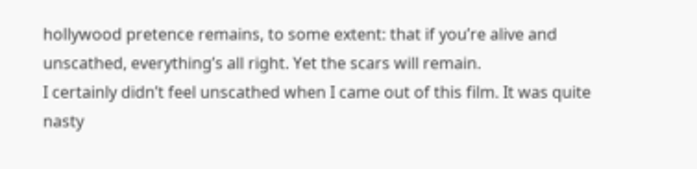hollywood pretence remains, to some extent: that if you’re alive and unscathed, everything’s all right. Yet the scars will remain.
I certainly didn’t feel unscathed when I came out of this film. It was quite nasty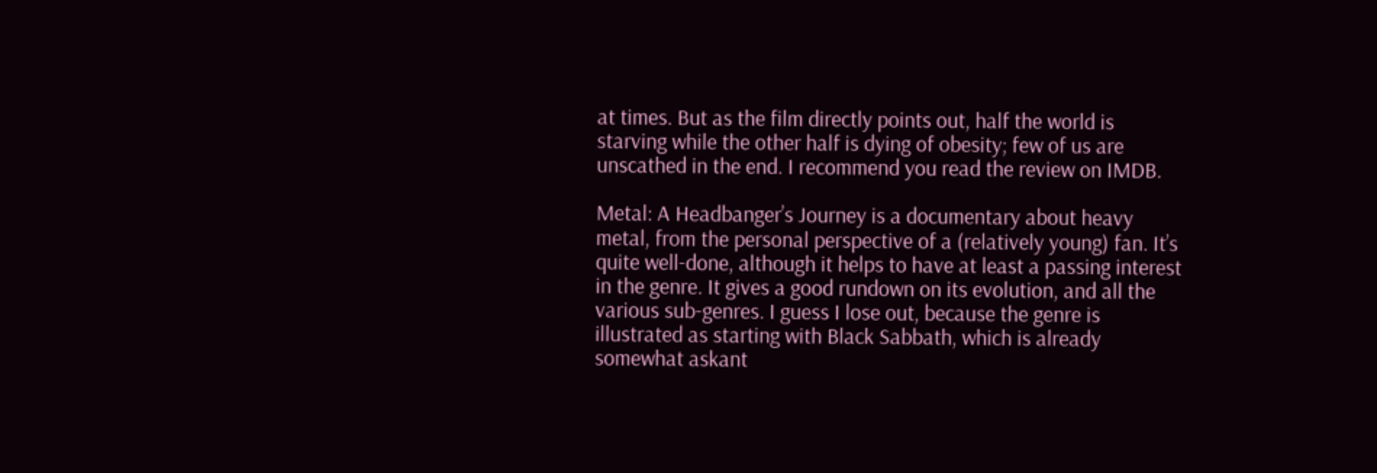at times. But as the film directly points out, half the world is starving while the other half is dying of obesity; few of us are unscathed in the end. I recommend you read the review on IMDB.

Metal: A Headbanger’s Journey is a documentary about heavy metal, from the personal perspective of a (relatively young) fan. It’s quite well-done, although it helps to have at least a passing interest in the genre. It gives a good rundown on its evolution, and all the various sub-genres. I guess I lose out, because the genre is illustrated as starting with Black Sabbath, which is already somewhat askant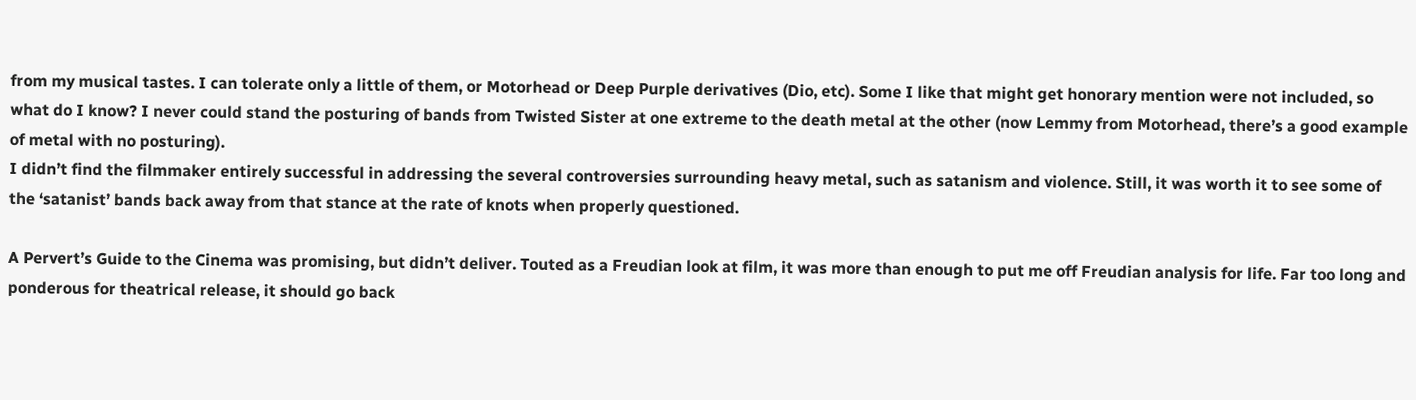from my musical tastes. I can tolerate only a little of them, or Motorhead or Deep Purple derivatives (Dio, etc). Some I like that might get honorary mention were not included, so what do I know? I never could stand the posturing of bands from Twisted Sister at one extreme to the death metal at the other (now Lemmy from Motorhead, there’s a good example of metal with no posturing).
I didn’t find the filmmaker entirely successful in addressing the several controversies surrounding heavy metal, such as satanism and violence. Still, it was worth it to see some of the ‘satanist’ bands back away from that stance at the rate of knots when properly questioned.

A Pervert’s Guide to the Cinema was promising, but didn’t deliver. Touted as a Freudian look at film, it was more than enough to put me off Freudian analysis for life. Far too long and ponderous for theatrical release, it should go back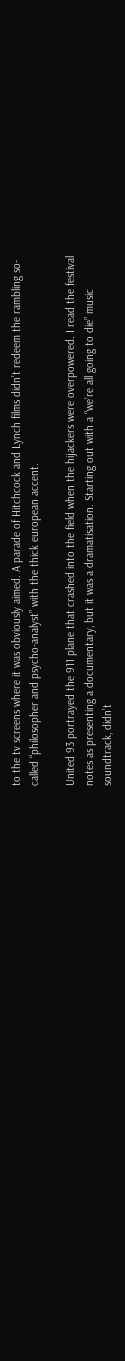to the tv screens where it was obviously aimed. A parade of Hitchcock and Lynch films didn’t redeem the rambling so-called “philosopher and psycho-analyst” with the thick european accent.

United 93 portrayed the 911 plane that crashed into the field when the hijackers were overpowered. I read the festival notes as presenting a documentary, but it was a dramatisation. Starting out with a “we’re all going to die” music soundtrack, didn’t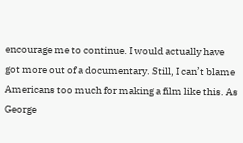encourage me to continue. I would actually have got more out of a documentary. Still, I can’t blame Americans too much for making a film like this. As George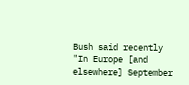Bush said recently "In Europe [and elsewhere] September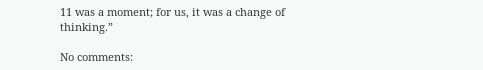11 was a moment; for us, it was a change of thinking.”

No comments: